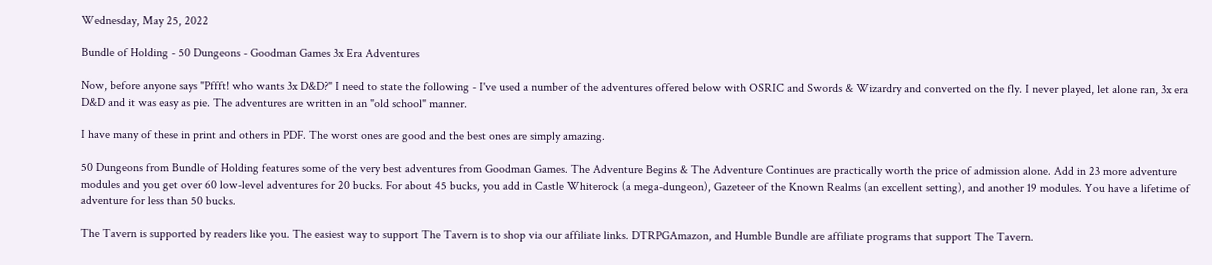Wednesday, May 25, 2022

Bundle of Holding - 50 Dungeons - Goodman Games 3x Era Adventures

Now, before anyone says "Pffft! who wants 3x D&D?" I need to state the following - I've used a number of the adventures offered below with OSRIC and Swords & Wizardry and converted on the fly. I never played, let alone ran, 3x era D&D and it was easy as pie. The adventures are written in an "old school" manner.

I have many of these in print and others in PDF. The worst ones are good and the best ones are simply amazing.

50 Dungeons from Bundle of Holding features some of the very best adventures from Goodman Games. The Adventure Begins & The Adventure Continues are practically worth the price of admission alone. Add in 23 more adventure modules and you get over 60 low-level adventures for 20 bucks. For about 45 bucks, you add in Castle Whiterock (a mega-dungeon), Gazeteer of the Known Realms (an excellent setting), and another 19 modules. You have a lifetime of adventure for less than 50 bucks.

The Tavern is supported by readers like you. The easiest way to support The Tavern is to shop via our affiliate links. DTRPGAmazon, and Humble Bundle are affiliate programs that support The Tavern.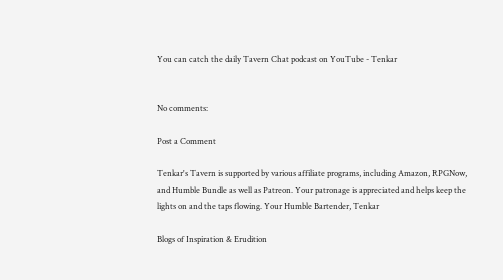You can catch the daily Tavern Chat podcast on YouTube - Tenkar


No comments:

Post a Comment

Tenkar's Tavern is supported by various affiliate programs, including Amazon, RPGNow,
and Humble Bundle as well as Patreon. Your patronage is appreciated and helps keep the
lights on and the taps flowing. Your Humble Bartender, Tenkar

Blogs of Inspiration & Erudition